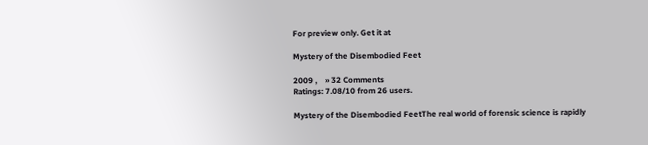For preview only. Get it at

Mystery of the Disembodied Feet

2009 ,    » 32 Comments
Ratings: 7.08/10 from 26 users.

Mystery of the Disembodied FeetThe real world of forensic science is rapidly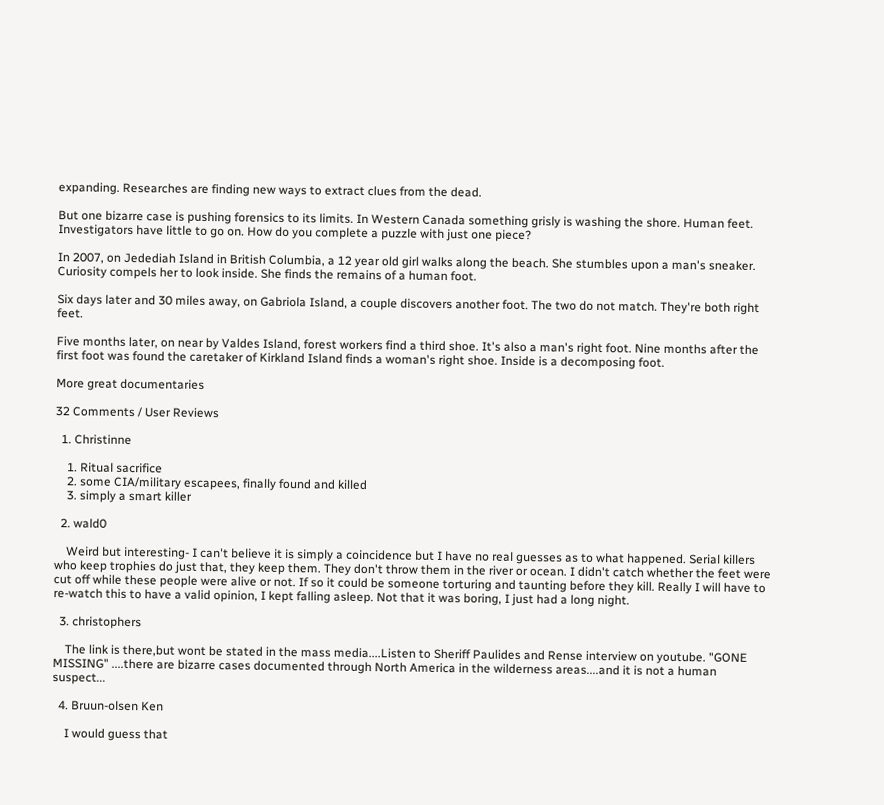expanding. Researches are finding new ways to extract clues from the dead.

But one bizarre case is pushing forensics to its limits. In Western Canada something grisly is washing the shore. Human feet. Investigators have little to go on. How do you complete a puzzle with just one piece?

In 2007, on Jedediah Island in British Columbia, a 12 year old girl walks along the beach. She stumbles upon a man's sneaker. Curiosity compels her to look inside. She finds the remains of a human foot.

Six days later and 30 miles away, on Gabriola Island, a couple discovers another foot. The two do not match. They're both right feet.

Five months later, on near by Valdes Island, forest workers find a third shoe. It's also a man's right foot. Nine months after the first foot was found the caretaker of Kirkland Island finds a woman's right shoe. Inside is a decomposing foot.

More great documentaries

32 Comments / User Reviews

  1. Christinne

    1. Ritual sacrifice
    2. some CIA/military escapees, finally found and killed
    3. simply a smart killer

  2. wald0

    Weird but interesting- I can't believe it is simply a coincidence but I have no real guesses as to what happened. Serial killers who keep trophies do just that, they keep them. They don't throw them in the river or ocean. I didn't catch whether the feet were cut off while these people were alive or not. If so it could be someone torturing and taunting before they kill. Really I will have to re-watch this to have a valid opinion, I kept falling asleep. Not that it was boring, I just had a long night.

  3. christophers

    The link is there,but wont be stated in the mass media....Listen to Sheriff Paulides and Rense interview on youtube. "GONE MISSING" ....there are bizarre cases documented through North America in the wilderness areas....and it is not a human suspect...

  4. Bruun-olsen Ken

    I would guess that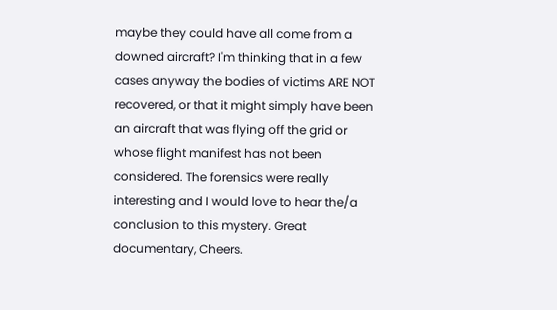maybe they could have all come from a downed aircraft? I'm thinking that in a few cases anyway the bodies of victims ARE NOT recovered, or that it might simply have been an aircraft that was flying off the grid or whose flight manifest has not been considered. The forensics were really interesting and I would love to hear the/a conclusion to this mystery. Great documentary, Cheers.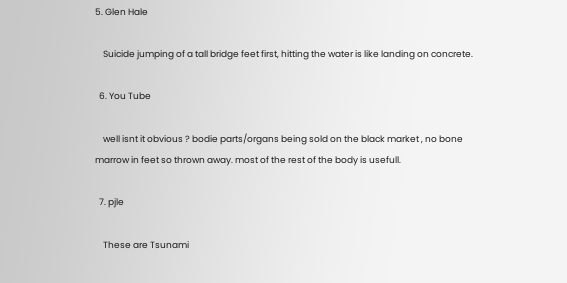5. Glen Hale

    Suicide jumping of a tall bridge feet first, hitting the water is like landing on concrete.

  6. You Tube

    well isnt it obvious ? bodie parts/organs being sold on the black market , no bone marrow in feet so thrown away. most of the rest of the body is usefull.

  7. pjle

    These are Tsunami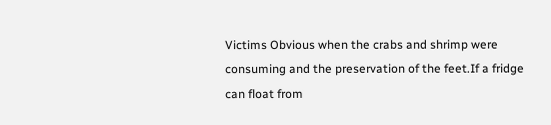Victims Obvious when the crabs and shrimp were consuming and the preservation of the feet.If a fridge can float from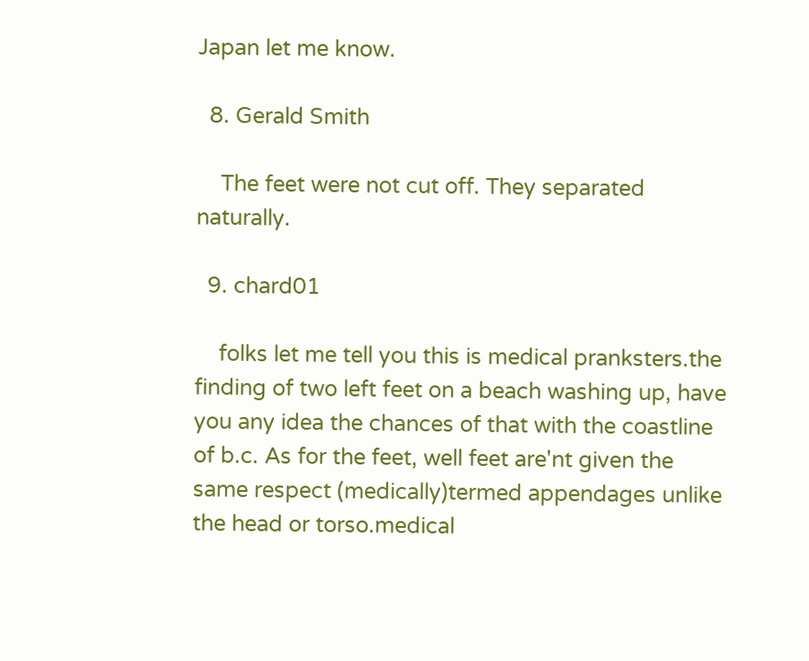Japan let me know.

  8. Gerald Smith

    The feet were not cut off. They separated naturally.

  9. chard01

    folks let me tell you this is medical pranksters.the finding of two left feet on a beach washing up, have you any idea the chances of that with the coastline of b.c. As for the feet, well feet are'nt given the same respect (medically)termed appendages unlike the head or torso.medical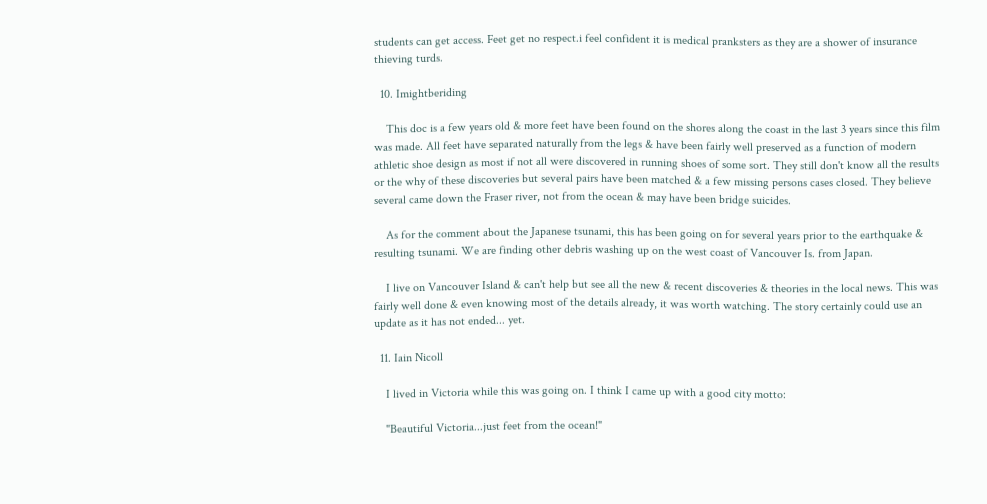students can get access. Feet get no respect.i feel confident it is medical pranksters as they are a shower of insurance thieving turds.

  10. Imightberiding

    This doc is a few years old & more feet have been found on the shores along the coast in the last 3 years since this film was made. All feet have separated naturally from the legs & have been fairly well preserved as a function of modern athletic shoe design as most if not all were discovered in running shoes of some sort. They still don't know all the results or the why of these discoveries but several pairs have been matched & a few missing persons cases closed. They believe several came down the Fraser river, not from the ocean & may have been bridge suicides.

    As for the comment about the Japanese tsunami, this has been going on for several years prior to the earthquake & resulting tsunami. We are finding other debris washing up on the west coast of Vancouver Is. from Japan.

    I live on Vancouver Island & can't help but see all the new & recent discoveries & theories in the local news. This was fairly well done & even knowing most of the details already, it was worth watching. The story certainly could use an update as it has not ended... yet.

  11. Iain Nicoll

    I lived in Victoria while this was going on. I think I came up with a good city motto:

    "Beautiful Victoria...just feet from the ocean!"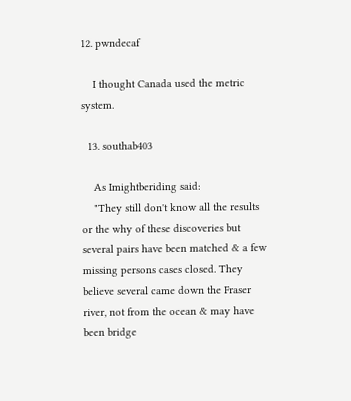12. pwndecaf

    I thought Canada used the metric system.

  13. southab403

    As Imightberiding said:
    "They still don't know all the results or the why of these discoveries but several pairs have been matched & a few missing persons cases closed. They believe several came down the Fraser river, not from the ocean & may have been bridge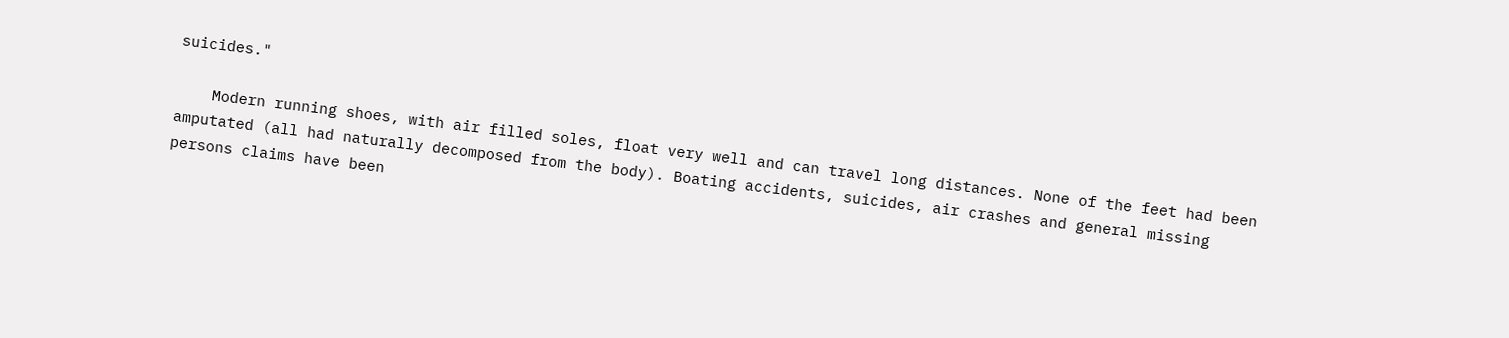suicides."

    Modern running shoes, with air filled soles, float very well and can travel long distances. None of the feet had been amputated (all had naturally decomposed from the body). Boating accidents, suicides, air crashes and general missing persons claims have been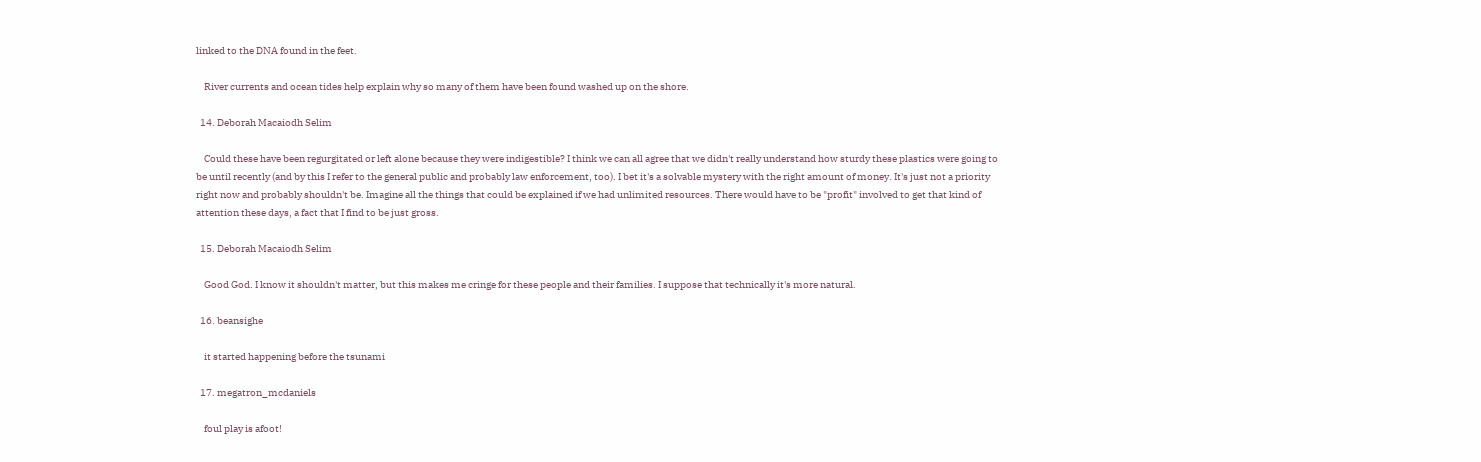linked to the DNA found in the feet.

    River currents and ocean tides help explain why so many of them have been found washed up on the shore.

  14. Deborah Macaiodh Selim

    Could these have been regurgitated or left alone because they were indigestible? I think we can all agree that we didn't really understand how sturdy these plastics were going to be until recently (and by this I refer to the general public and probably law enforcement, too). I bet it's a solvable mystery with the right amount of money. It's just not a priority right now and probably shouldn't be. Imagine all the things that could be explained if we had unlimited resources. There would have to be "profit" involved to get that kind of attention these days, a fact that I find to be just gross.

  15. Deborah Macaiodh Selim

    Good God. I know it shouldn't matter, but this makes me cringe for these people and their families. I suppose that technically it's more natural.

  16. beansighe

    it started happening before the tsunami

  17. megatron_mcdaniels

    foul play is afoot!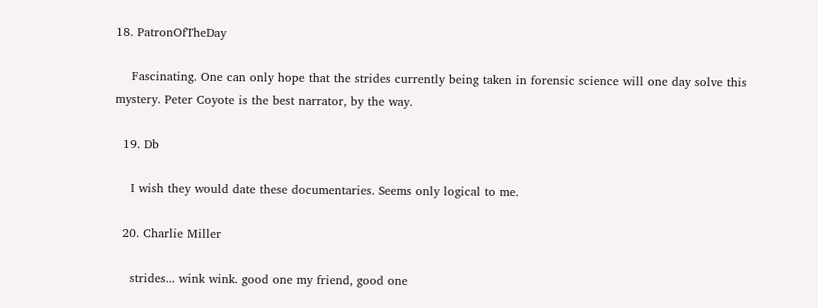18. PatronOfTheDay

    Fascinating. One can only hope that the strides currently being taken in forensic science will one day solve this mystery. Peter Coyote is the best narrator, by the way.

  19. Db

    I wish they would date these documentaries. Seems only logical to me.

  20. Charlie Miller

    strides... wink wink. good one my friend, good one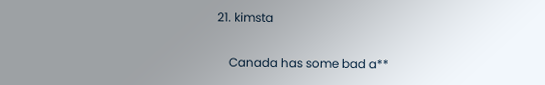21. kimsta

    Canada has some bad a**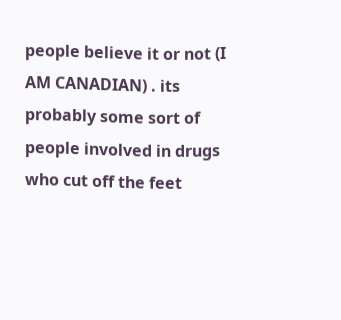people believe it or not (I AM CANADIAN) . its probably some sort of people involved in drugs who cut off the feet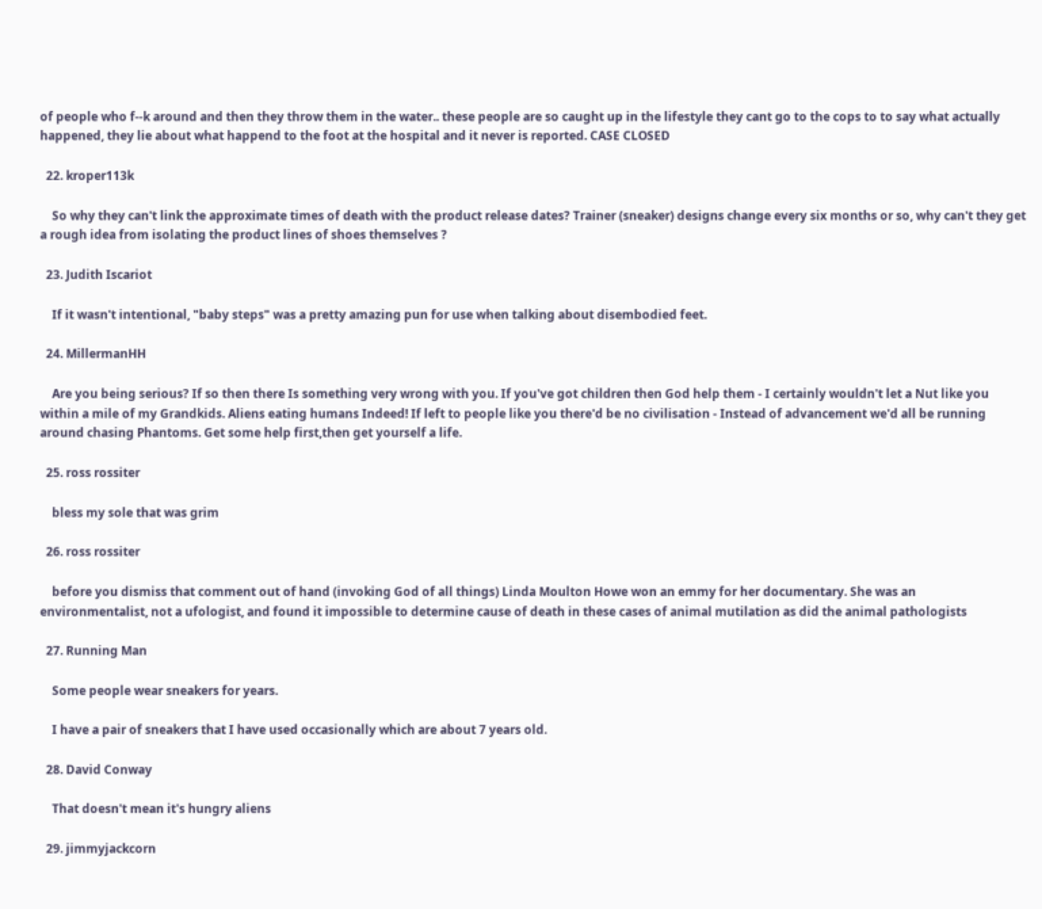of people who f--k around and then they throw them in the water.. these people are so caught up in the lifestyle they cant go to the cops to to say what actually happened, they lie about what happend to the foot at the hospital and it never is reported. CASE CLOSED

  22. kroper113k

    So why they can't link the approximate times of death with the product release dates? Trainer (sneaker) designs change every six months or so, why can't they get a rough idea from isolating the product lines of shoes themselves ?

  23. Judith Iscariot

    If it wasn't intentional, "baby steps" was a pretty amazing pun for use when talking about disembodied feet.

  24. MillermanHH

    Are you being serious? If so then there Is something very wrong with you. If you've got children then God help them - I certainly wouldn't let a Nut like you within a mile of my Grandkids. Aliens eating humans Indeed! If left to people like you there'd be no civilisation - Instead of advancement we'd all be running around chasing Phantoms. Get some help first,then get yourself a life.

  25. ross rossiter

    bless my sole that was grim

  26. ross rossiter

    before you dismiss that comment out of hand (invoking God of all things) Linda Moulton Howe won an emmy for her documentary. She was an environmentalist, not a ufologist, and found it impossible to determine cause of death in these cases of animal mutilation as did the animal pathologists

  27. Running Man

    Some people wear sneakers for years.

    I have a pair of sneakers that I have used occasionally which are about 7 years old.

  28. David Conway

    That doesn't mean it's hungry aliens

  29. jimmyjackcorn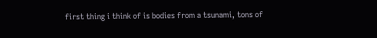first thing i think of is bodies from a tsunami, tons of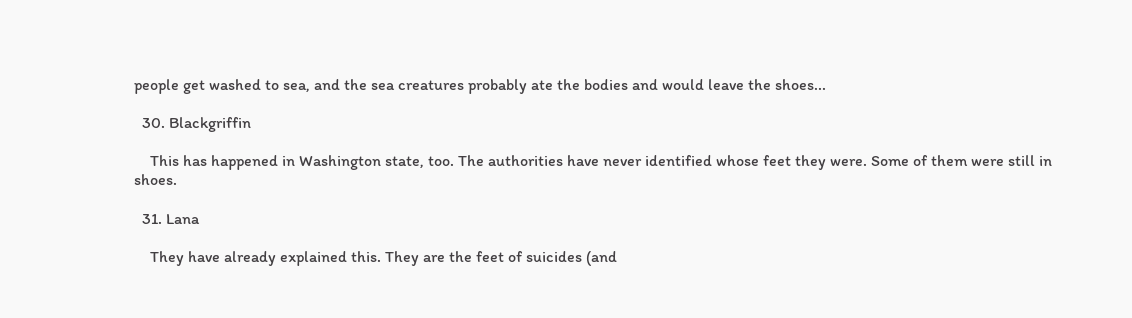people get washed to sea, and the sea creatures probably ate the bodies and would leave the shoes...

  30. Blackgriffin

    This has happened in Washington state, too. The authorities have never identified whose feet they were. Some of them were still in shoes.

  31. Lana

    They have already explained this. They are the feet of suicides (and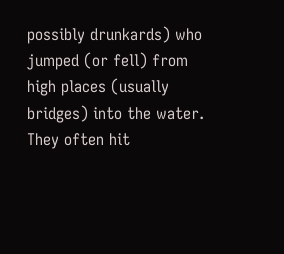possibly drunkards) who jumped (or fell) from high places (usually bridges) into the water. They often hit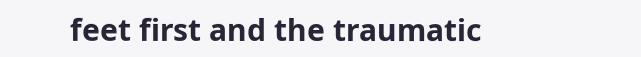feet first and the traumatic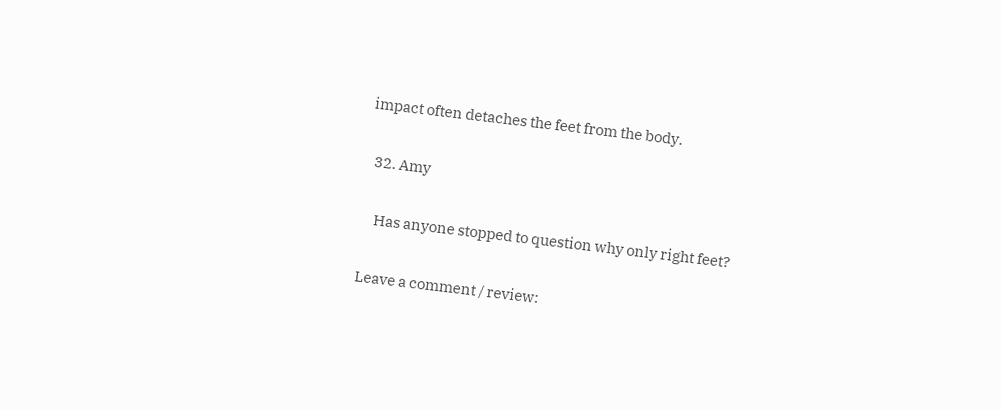impact often detaches the feet from the body.

  32. Amy

    Has anyone stopped to question why only right feet?

Leave a comment / review: